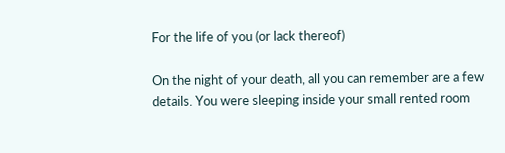For the life of you (or lack thereof)

On the night of your death, all you can remember are a few details. You were sleeping inside your small rented room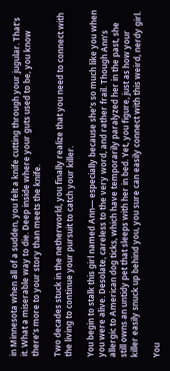in Minnesota when all of a sudden, you felt a knife cutting through your jugular. That’s it. What a miserable way to die. Deep inside where your guts used to be, you know there’s more to your story than meets the knife.

Two decades stuck in the netherworld, you finally realize that you need to connect with the living to continue your pursuit to catch your killer.

You begin to stalk this girl named Ann— especially because she’s so much like you when you were alive. Desolate, careless to the very word, and rather frail. Though Ann’s allergic to American dog ticks, which have temporarily paralyzed her in the past, she still owns an untidy pet that sleeps with her in bed. Yet, you figure, just as how your killer easily snuck up behind you, you sure can easily connect with this weird, nerdy girl.

You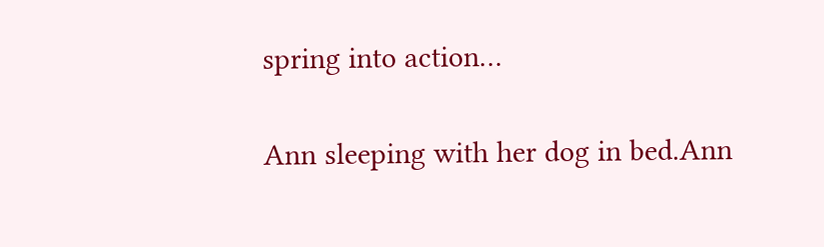spring into action…

Ann sleeping with her dog in bed.Ann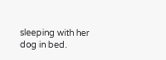sleeping with her dog in bed.